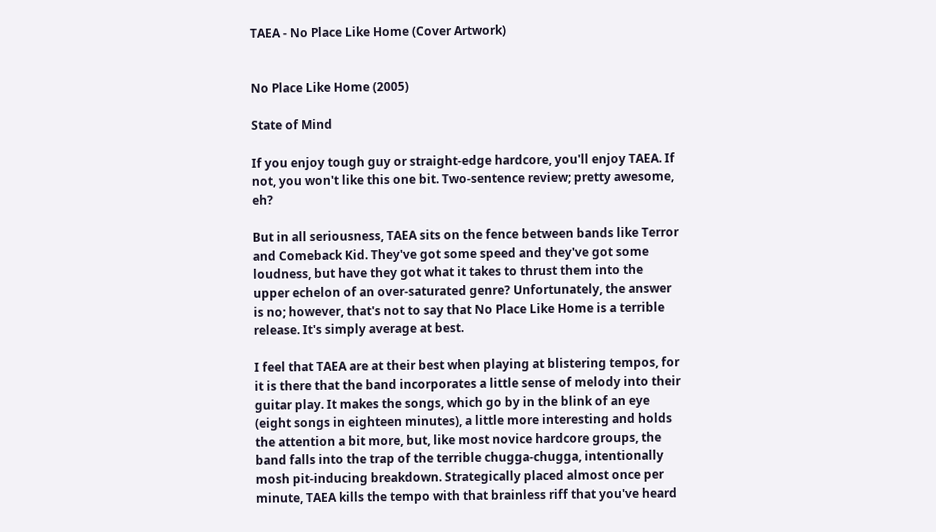TAEA - No Place Like Home (Cover Artwork)


No Place Like Home (2005)

State of Mind

If you enjoy tough guy or straight-edge hardcore, you'll enjoy TAEA. If not, you won't like this one bit. Two-sentence review; pretty awesome, eh?

But in all seriousness, TAEA sits on the fence between bands like Terror and Comeback Kid. They've got some speed and they've got some loudness, but have they got what it takes to thrust them into the upper echelon of an over-saturated genre? Unfortunately, the answer is no; however, that's not to say that No Place Like Home is a terrible release. It's simply average at best.

I feel that TAEA are at their best when playing at blistering tempos, for it is there that the band incorporates a little sense of melody into their guitar play. It makes the songs, which go by in the blink of an eye (eight songs in eighteen minutes), a little more interesting and holds the attention a bit more, but, like most novice hardcore groups, the band falls into the trap of the terrible chugga-chugga, intentionally mosh pit-inducing breakdown. Strategically placed almost once per minute, TAEA kills the tempo with that brainless riff that you've heard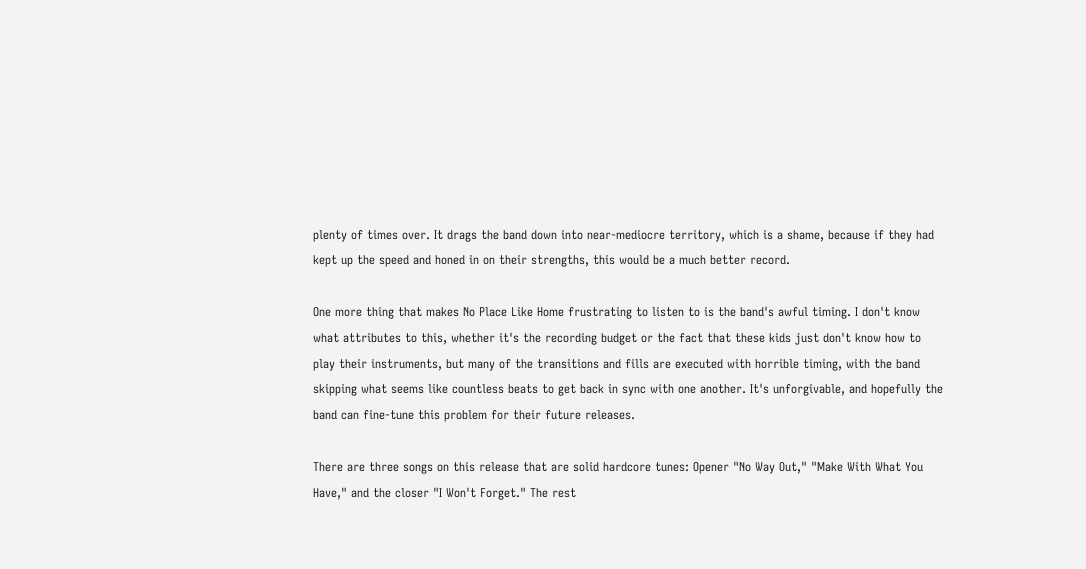plenty of times over. It drags the band down into near-mediocre territory, which is a shame, because if they had kept up the speed and honed in on their strengths, this would be a much better record.

One more thing that makes No Place Like Home frustrating to listen to is the band's awful timing. I don't know what attributes to this, whether it's the recording budget or the fact that these kids just don't know how to play their instruments, but many of the transitions and fills are executed with horrible timing, with the band skipping what seems like countless beats to get back in sync with one another. It's unforgivable, and hopefully the band can fine-tune this problem for their future releases.

There are three songs on this release that are solid hardcore tunes: Opener "No Way Out," "Make With What You Have," and the closer "I Won't Forget." The rest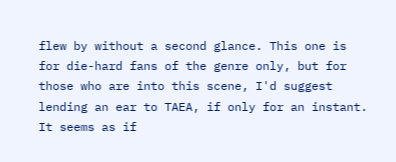flew by without a second glance. This one is for die-hard fans of the genre only, but for those who are into this scene, I'd suggest lending an ear to TAEA, if only for an instant. It seems as if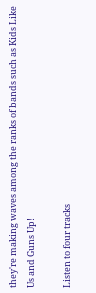they're making waves among the ranks of bands such as Kids Like Us and Guns Up!

Listen to four tracks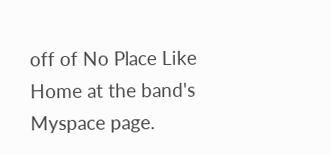off of No Place Like Home at the band's Myspace page.